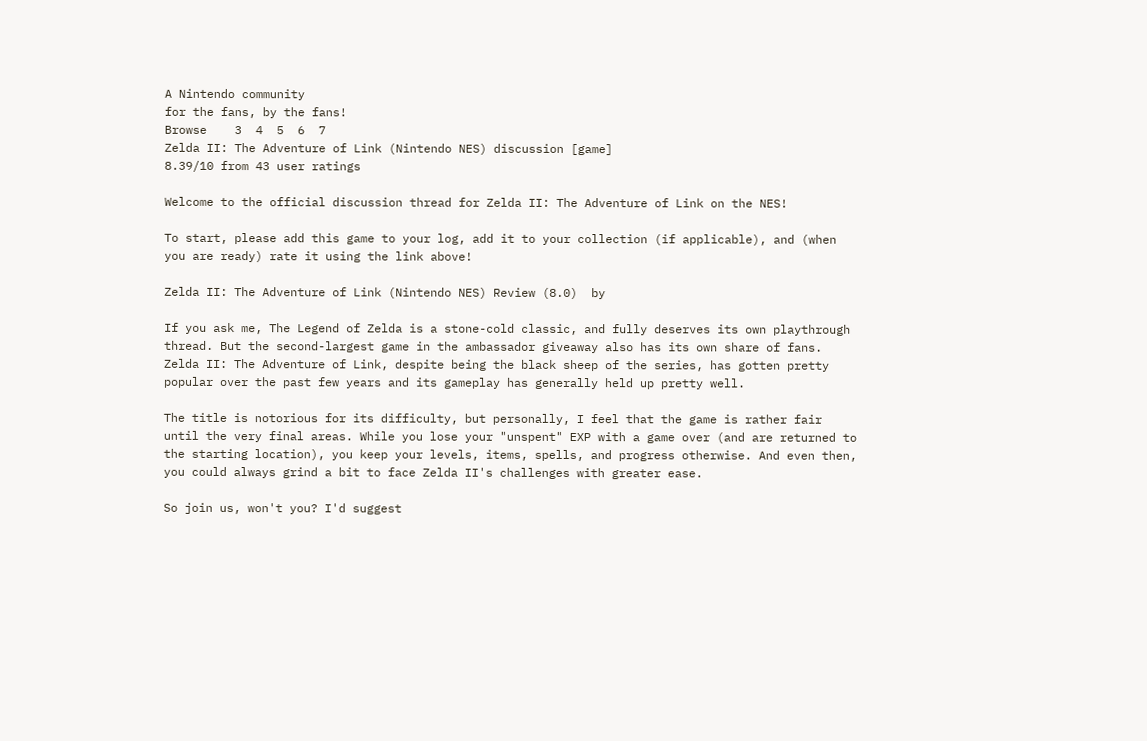A Nintendo community
for the fans, by the fans!
Browse    3  4  5  6  7
Zelda II: The Adventure of Link (Nintendo NES) discussion [game]
8.39/10 from 43 user ratings

Welcome to the official discussion thread for Zelda II: The Adventure of Link on the NES!

To start, please add this game to your log, add it to your collection (if applicable), and (when you are ready) rate it using the link above!

Zelda II: The Adventure of Link (Nintendo NES) Review (8.0)  by

If you ask me, The Legend of Zelda is a stone-cold classic, and fully deserves its own playthrough thread. But the second-largest game in the ambassador giveaway also has its own share of fans. Zelda II: The Adventure of Link, despite being the black sheep of the series, has gotten pretty popular over the past few years and its gameplay has generally held up pretty well.

The title is notorious for its difficulty, but personally, I feel that the game is rather fair until the very final areas. While you lose your "unspent" EXP with a game over (and are returned to the starting location), you keep your levels, items, spells, and progress otherwise. And even then, you could always grind a bit to face Zelda II's challenges with greater ease.

So join us, won't you? I'd suggest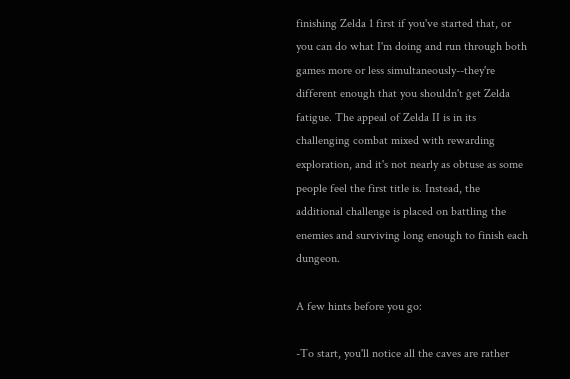finishing Zelda 1 first if you've started that, or you can do what I'm doing and run through both games more or less simultaneously--they're different enough that you shouldn't get Zelda fatigue. The appeal of Zelda II is in its challenging combat mixed with rewarding exploration, and it's not nearly as obtuse as some people feel the first title is. Instead, the additional challenge is placed on battling the enemies and surviving long enough to finish each dungeon.

A few hints before you go:

-To start, you'll notice all the caves are rather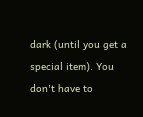dark (until you get a special item). You don't have to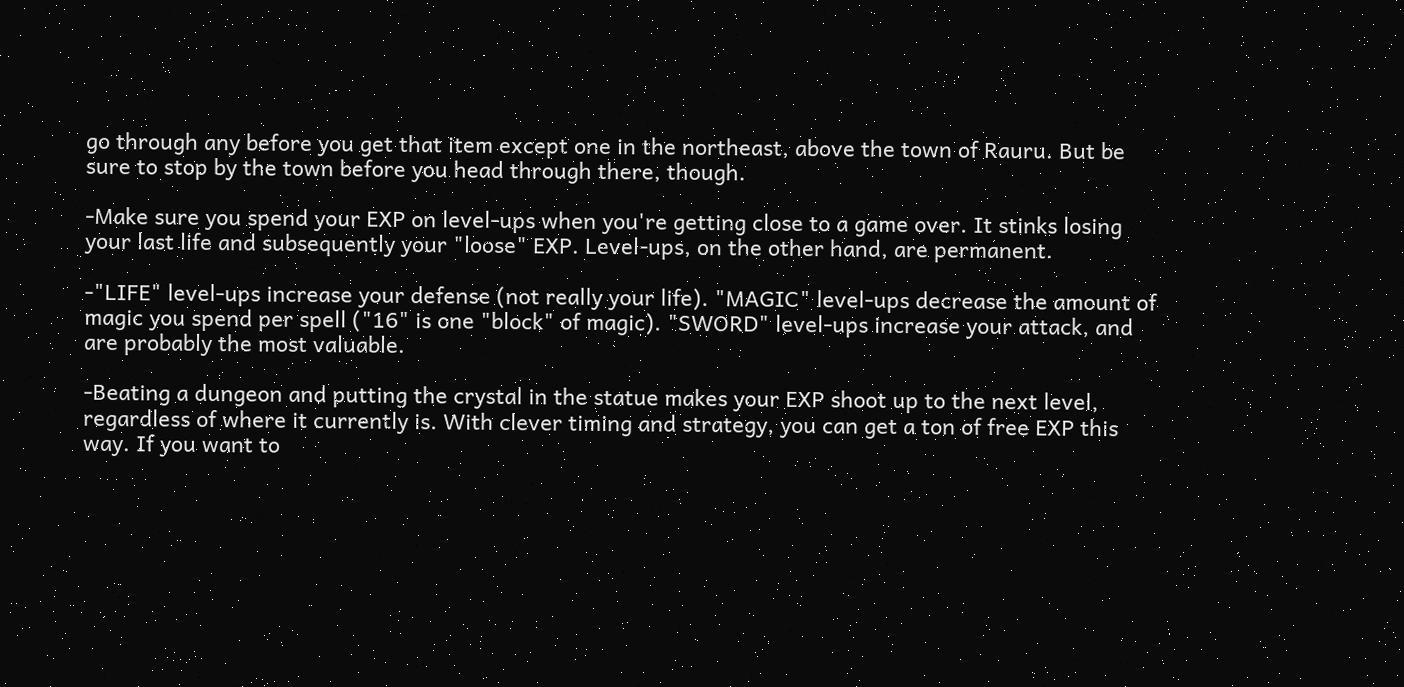go through any before you get that item except one in the northeast, above the town of Rauru. But be sure to stop by the town before you head through there, though.

-Make sure you spend your EXP on level-ups when you're getting close to a game over. It stinks losing your last life and subsequently your "loose" EXP. Level-ups, on the other hand, are permanent.

-"LIFE" level-ups increase your defense (not really your life). "MAGIC" level-ups decrease the amount of magic you spend per spell ("16" is one "block" of magic). "SWORD" level-ups increase your attack, and are probably the most valuable.

-Beating a dungeon and putting the crystal in the statue makes your EXP shoot up to the next level, regardless of where it currently is. With clever timing and strategy, you can get a ton of free EXP this way. If you want to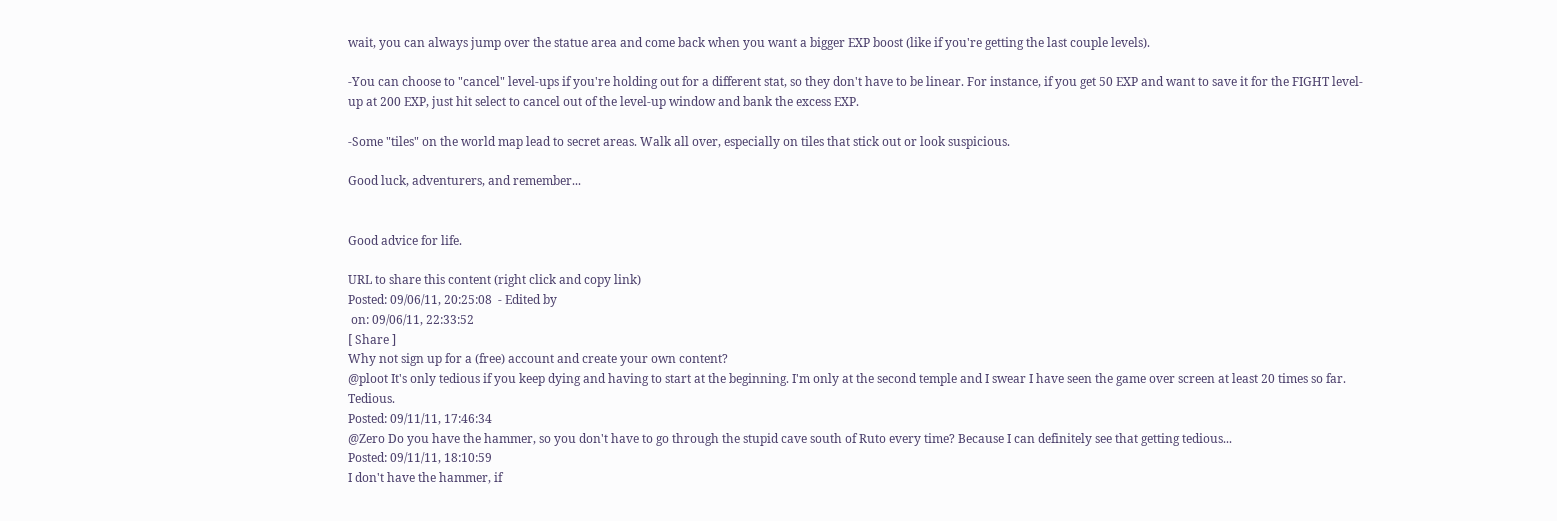wait, you can always jump over the statue area and come back when you want a bigger EXP boost (like if you're getting the last couple levels).

-You can choose to "cancel" level-ups if you're holding out for a different stat, so they don't have to be linear. For instance, if you get 50 EXP and want to save it for the FIGHT level-up at 200 EXP, just hit select to cancel out of the level-up window and bank the excess EXP.

-Some "tiles" on the world map lead to secret areas. Walk all over, especially on tiles that stick out or look suspicious.

Good luck, adventurers, and remember...


Good advice for life.

URL to share this content (right click and copy link)
Posted: 09/06/11, 20:25:08  - Edited by
 on: 09/06/11, 22:33:52
[ Share ]
Why not sign up for a (free) account and create your own content?
@ploot It's only tedious if you keep dying and having to start at the beginning. I'm only at the second temple and I swear I have seen the game over screen at least 20 times so far. Tedious.
Posted: 09/11/11, 17:46:34
@Zero Do you have the hammer, so you don't have to go through the stupid cave south of Ruto every time? Because I can definitely see that getting tedious...
Posted: 09/11/11, 18:10:59
I don't have the hammer, if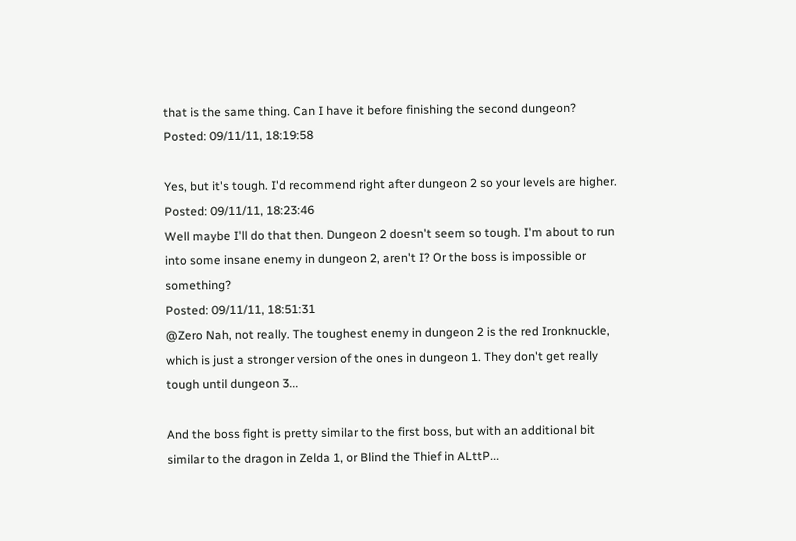that is the same thing. Can I have it before finishing the second dungeon?
Posted: 09/11/11, 18:19:58

Yes, but it's tough. I'd recommend right after dungeon 2 so your levels are higher.
Posted: 09/11/11, 18:23:46
Well maybe I'll do that then. Dungeon 2 doesn't seem so tough. I'm about to run into some insane enemy in dungeon 2, aren't I? Or the boss is impossible or something?
Posted: 09/11/11, 18:51:31
@Zero Nah, not really. The toughest enemy in dungeon 2 is the red Ironknuckle, which is just a stronger version of the ones in dungeon 1. They don't get really tough until dungeon 3...

And the boss fight is pretty similar to the first boss, but with an additional bit similar to the dragon in Zelda 1, or Blind the Thief in ALttP...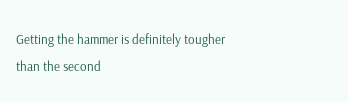Getting the hammer is definitely tougher than the second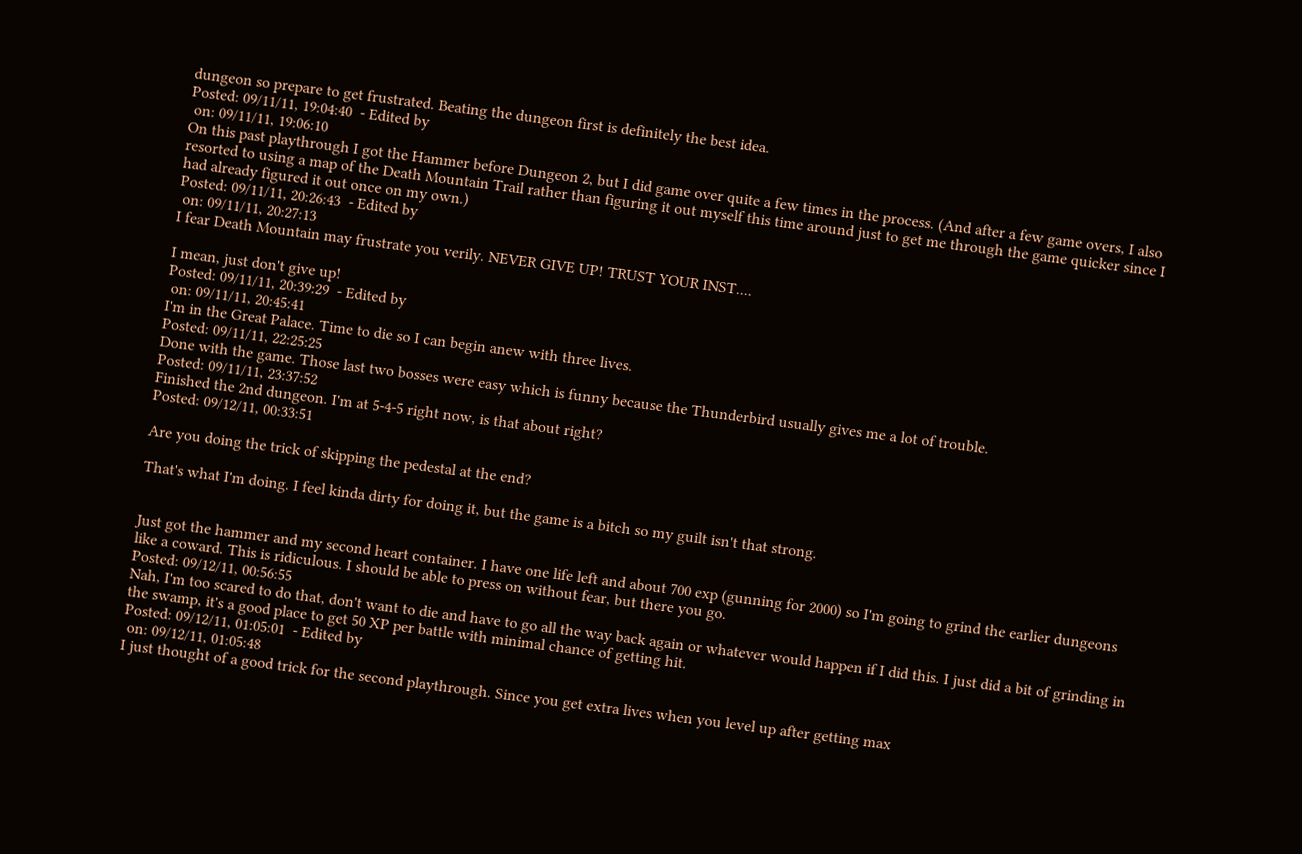dungeon so prepare to get frustrated. Beating the dungeon first is definitely the best idea.
Posted: 09/11/11, 19:04:40  - Edited by
 on: 09/11/11, 19:06:10
On this past playthrough I got the Hammer before Dungeon 2, but I did game over quite a few times in the process. (And after a few game overs, I also resorted to using a map of the Death Mountain Trail rather than figuring it out myself this time around just to get me through the game quicker since I had already figured it out once on my own.)
Posted: 09/11/11, 20:26:43  - Edited by
 on: 09/11/11, 20:27:13
I fear Death Mountain may frustrate you verily. NEVER GIVE UP! TRUST YOUR INST....

I mean, just don't give up!
Posted: 09/11/11, 20:39:29  - Edited by
 on: 09/11/11, 20:45:41
I'm in the Great Palace. Time to die so I can begin anew with three lives.
Posted: 09/11/11, 22:25:25
Done with the game. Those last two bosses were easy which is funny because the Thunderbird usually gives me a lot of trouble.
Posted: 09/11/11, 23:37:52
Finished the 2nd dungeon. I'm at 5-4-5 right now, is that about right?
Posted: 09/12/11, 00:33:51

Are you doing the trick of skipping the pedestal at the end?

That's what I'm doing. I feel kinda dirty for doing it, but the game is a bitch so my guilt isn't that strong.


Just got the hammer and my second heart container. I have one life left and about 700 exp (gunning for 2000) so I'm going to grind the earlier dungeons like a coward. This is ridiculous. I should be able to press on without fear, but there you go.
Posted: 09/12/11, 00:56:55
Nah, I'm too scared to do that, don't want to die and have to go all the way back again or whatever would happen if I did this. I just did a bit of grinding in the swamp, it's a good place to get 50 XP per battle with minimal chance of getting hit.
Posted: 09/12/11, 01:05:01  - Edited by
 on: 09/12/11, 01:05:48
I just thought of a good trick for the second playthrough. Since you get extra lives when you level up after getting max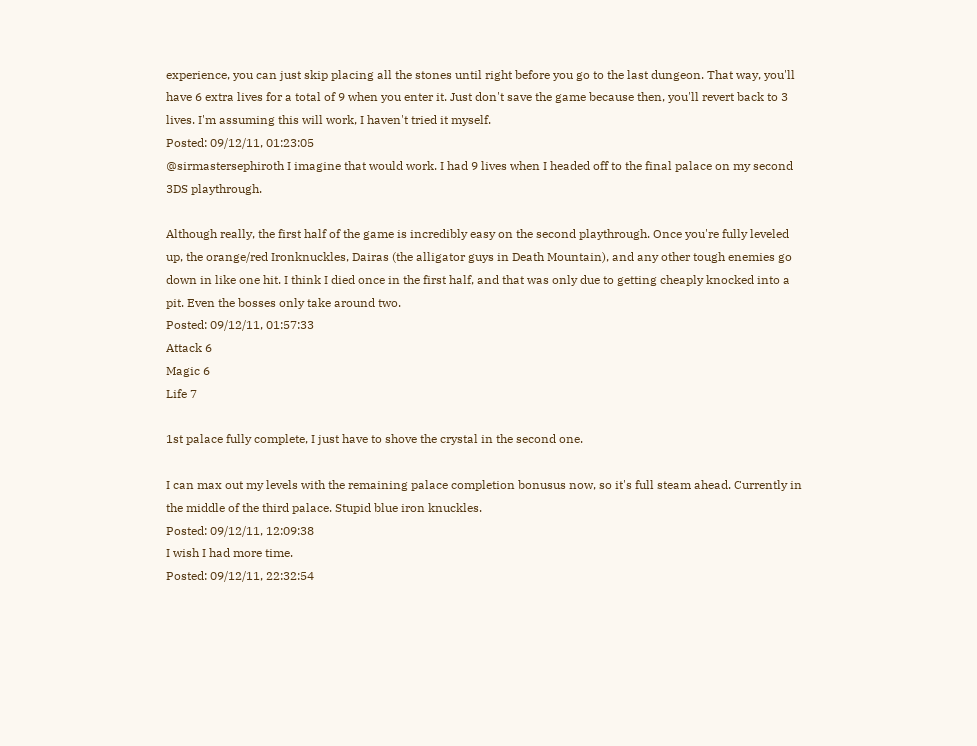experience, you can just skip placing all the stones until right before you go to the last dungeon. That way, you'll have 6 extra lives for a total of 9 when you enter it. Just don't save the game because then, you'll revert back to 3 lives. I'm assuming this will work, I haven't tried it myself.
Posted: 09/12/11, 01:23:05
@sirmastersephiroth I imagine that would work. I had 9 lives when I headed off to the final palace on my second 3DS playthrough.

Although really, the first half of the game is incredibly easy on the second playthrough. Once you're fully leveled up, the orange/red Ironknuckles, Dairas (the alligator guys in Death Mountain), and any other tough enemies go down in like one hit. I think I died once in the first half, and that was only due to getting cheaply knocked into a pit. Even the bosses only take around two.
Posted: 09/12/11, 01:57:33
Attack 6
Magic 6
Life 7

1st palace fully complete, I just have to shove the crystal in the second one.

I can max out my levels with the remaining palace completion bonusus now, so it's full steam ahead. Currently in the middle of the third palace. Stupid blue iron knuckles.
Posted: 09/12/11, 12:09:38
I wish I had more time.
Posted: 09/12/11, 22:32:54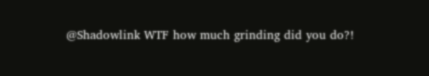@Shadowlink WTF how much grinding did you do?!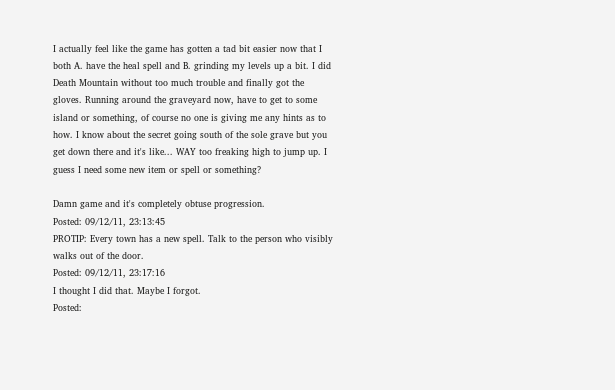I actually feel like the game has gotten a tad bit easier now that I both A. have the heal spell and B. grinding my levels up a bit. I did Death Mountain without too much trouble and finally got the gloves. Running around the graveyard now, have to get to some island or something, of course no one is giving me any hints as to how. I know about the secret going south of the sole grave but you get down there and it's like... WAY too freaking high to jump up. I guess I need some new item or spell or something?

Damn game and it's completely obtuse progression.
Posted: 09/12/11, 23:13:45
PROTIP: Every town has a new spell. Talk to the person who visibly walks out of the door.
Posted: 09/12/11, 23:17:16
I thought I did that. Maybe I forgot.
Posted: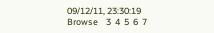09/12/11, 23:30:19
Browse    3  4  5  6  7